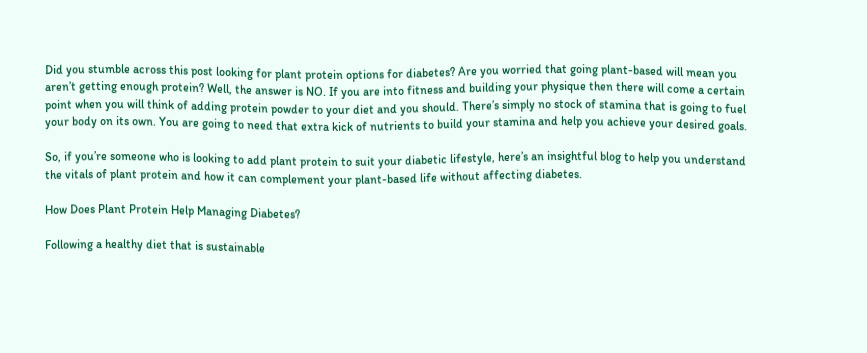Did you stumble across this post looking for plant protein options for diabetes? Are you worried that going plant-based will mean you aren’t getting enough protein? Well, the answer is NO. If you are into fitness and building your physique then there will come a certain point when you will think of adding protein powder to your diet and you should. There’s simply no stock of stamina that is going to fuel your body on its own. You are going to need that extra kick of nutrients to build your stamina and help you achieve your desired goals.

So, if you’re someone who is looking to add plant protein to suit your diabetic lifestyle, here’s an insightful blog to help you understand the vitals of plant protein and how it can complement your plant-based life without affecting diabetes.

How Does Plant Protein Help Managing Diabetes?

Following a healthy diet that is sustainable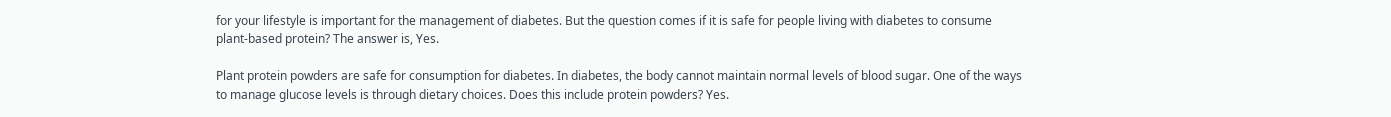for your lifestyle is important for the management of diabetes. But the question comes if it is safe for people living with diabetes to consume plant-based protein? The answer is, Yes.

Plant protein powders are safe for consumption for diabetes. In diabetes, the body cannot maintain normal levels of blood sugar. One of the ways to manage glucose levels is through dietary choices. Does this include protein powders? Yes.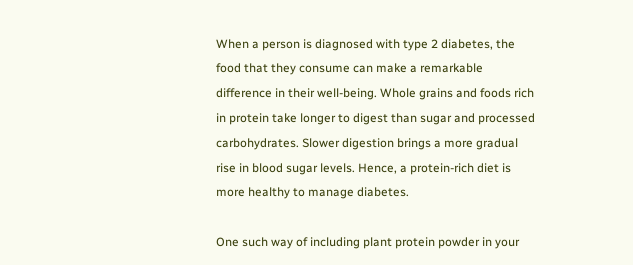When a person is diagnosed with type 2 diabetes, the food that they consume can make a remarkable difference in their well-being. Whole grains and foods rich in protein take longer to digest than sugar and processed carbohydrates. Slower digestion brings a more gradual rise in blood sugar levels. Hence, a protein-rich diet is more healthy to manage diabetes.

One such way of including plant protein powder in your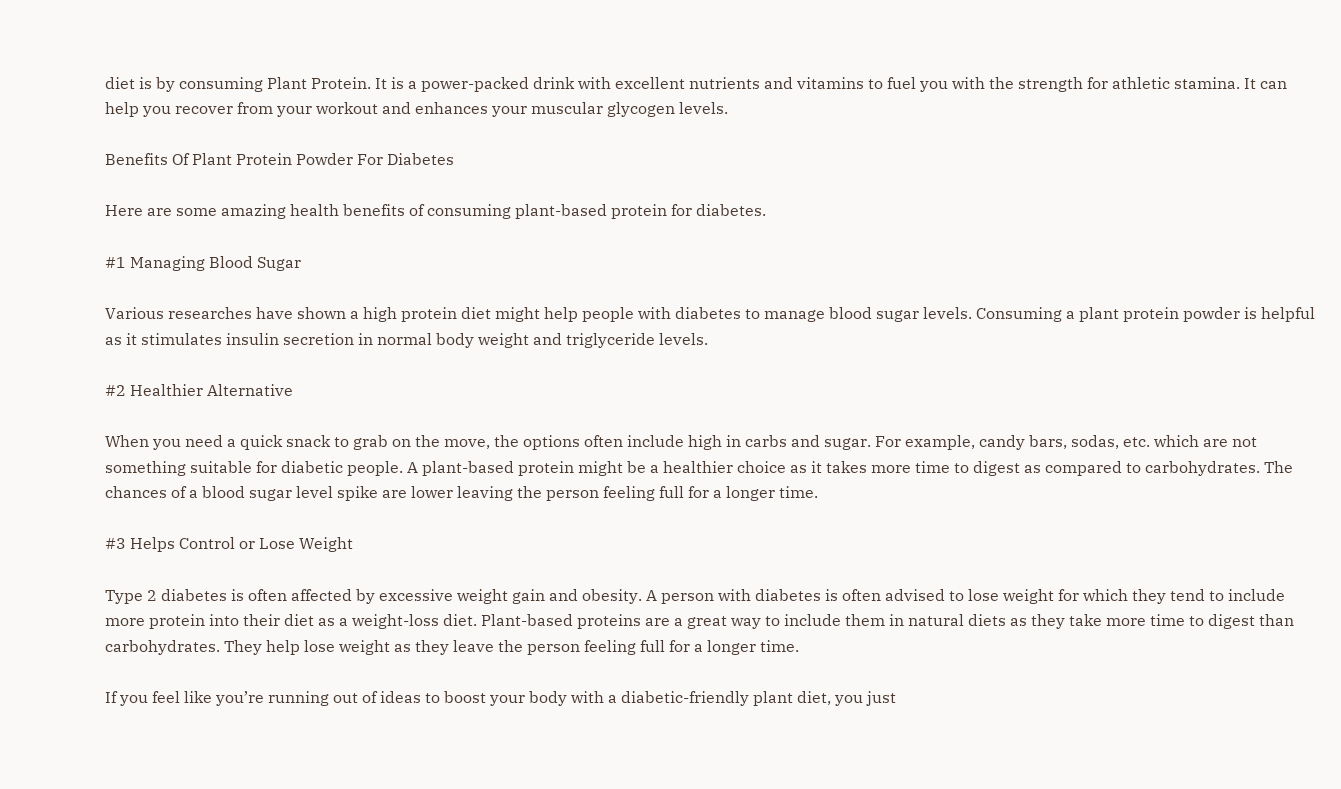diet is by consuming Plant Protein. It is a power-packed drink with excellent nutrients and vitamins to fuel you with the strength for athletic stamina. It can help you recover from your workout and enhances your muscular glycogen levels.

Benefits Of Plant Protein Powder For Diabetes

Here are some amazing health benefits of consuming plant-based protein for diabetes.

#1 Managing Blood Sugar

Various researches have shown a high protein diet might help people with diabetes to manage blood sugar levels. Consuming a plant protein powder is helpful as it stimulates insulin secretion in normal body weight and triglyceride levels.

#2 Healthier Alternative

When you need a quick snack to grab on the move, the options often include high in carbs and sugar. For example, candy bars, sodas, etc. which are not something suitable for diabetic people. A plant-based protein might be a healthier choice as it takes more time to digest as compared to carbohydrates. The chances of a blood sugar level spike are lower leaving the person feeling full for a longer time.

#3 Helps Control or Lose Weight

Type 2 diabetes is often affected by excessive weight gain and obesity. A person with diabetes is often advised to lose weight for which they tend to include more protein into their diet as a weight-loss diet. Plant-based proteins are a great way to include them in natural diets as they take more time to digest than carbohydrates. They help lose weight as they leave the person feeling full for a longer time.

If you feel like you’re running out of ideas to boost your body with a diabetic-friendly plant diet, you just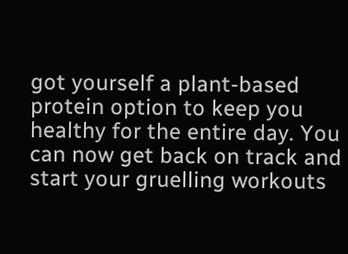got yourself a plant-based protein option to keep you healthy for the entire day. You can now get back on track and start your gruelling workouts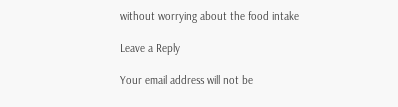without worrying about the food intake

Leave a Reply

Your email address will not be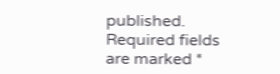published. Required fields are marked *